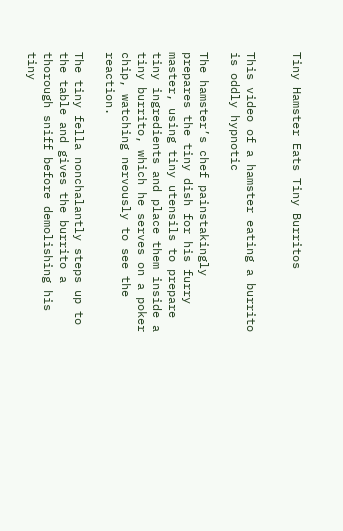Tiny Hamster Eats Tiny Burritos


This video of a hamster eating a burrito is oddly hypnotic

The hamster’s chef painstakingly prepares the tiny dish for his furry master, using tiny utensils to prepare tiny ingredients and place them inside a tiny burrito, which he serves on a poker chip, watching nervously to see the reaction.

The tiny fella nonchalantly steps up to the table and gives the burrito a thorough sniff before demolishing his tiny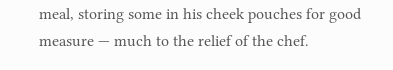meal, storing some in his cheek pouches for good measure — much to the relief of the chef.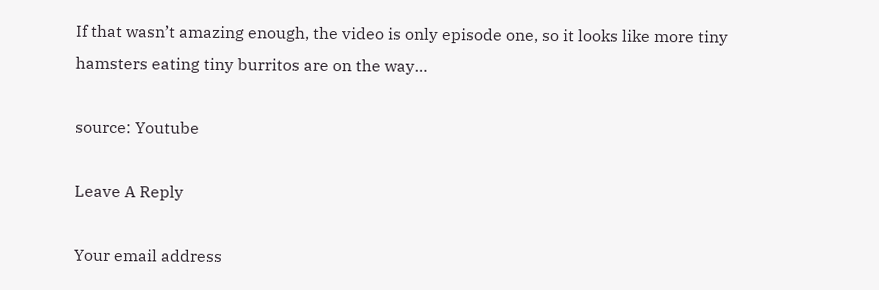If that wasn’t amazing enough, the video is only episode one, so it looks like more tiny hamsters eating tiny burritos are on the way…

source: Youtube

Leave A Reply

Your email address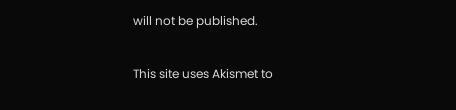will not be published.

This site uses Akismet to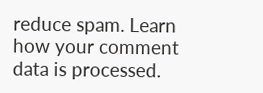reduce spam. Learn how your comment data is processed.